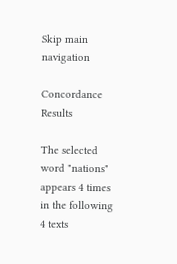Skip main navigation

Concordance Results

The selected word "nations" appears 4 times in the following 4 texts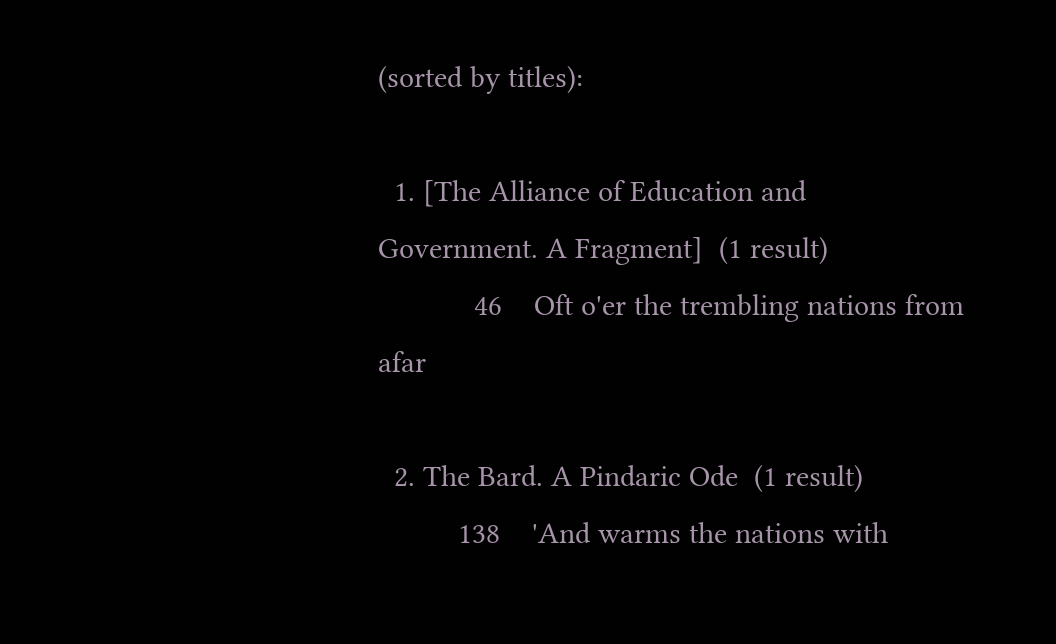(sorted by titles):

  1. [The Alliance of Education and Government. A Fragment]  (1 result)
            46    Oft o'er the trembling nations from afar

  2. The Bard. A Pindaric Ode  (1 result)
          138    'And warms the nations with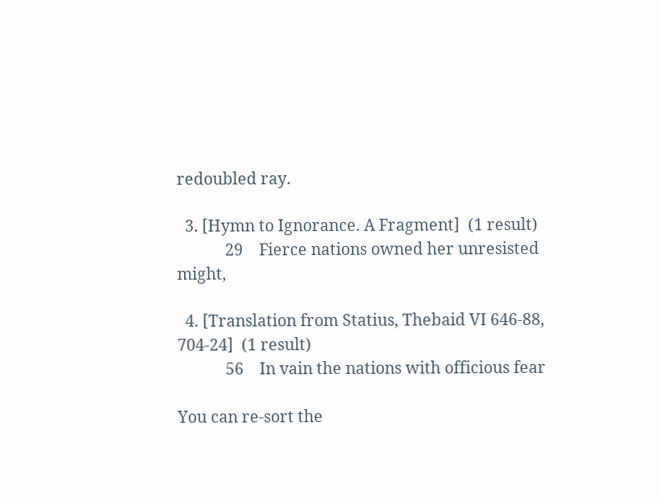redoubled ray.

  3. [Hymn to Ignorance. A Fragment]  (1 result)
            29    Fierce nations owned her unresisted might,

  4. [Translation from Statius, Thebaid VI 646-88, 704-24]  (1 result)
            56    In vain the nations with officious fear

You can re-sort the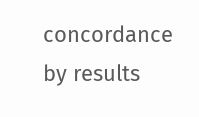concordance by results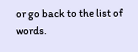or go back to the list of words.